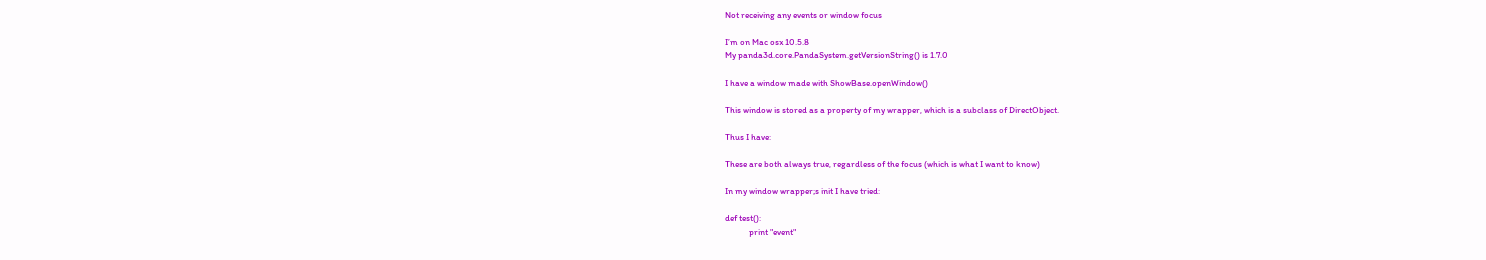Not receiving any events or window focus

I’m on Mac osx 10.5.8
My panda3d.core.PandaSystem.getVersionString() is 1.7.0

I have a window made with ShowBase.openWindow()

This window is stored as a property of my wrapper, which is a subclass of DirectObject.

Thus I have:

These are both always true, regardless of the focus (which is what I want to know)

In my window wrapper;s init I have tried:

def test():
            print "event"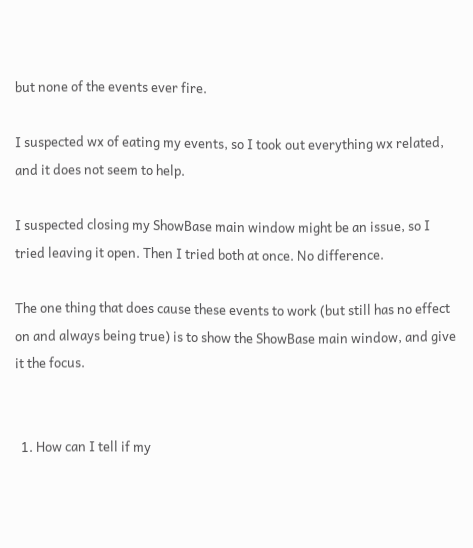but none of the events ever fire.

I suspected wx of eating my events, so I took out everything wx related, and it does not seem to help.

I suspected closing my ShowBase main window might be an issue, so I tried leaving it open. Then I tried both at once. No difference.

The one thing that does cause these events to work (but still has no effect on and always being true) is to show the ShowBase main window, and give it the focus.


  1. How can I tell if my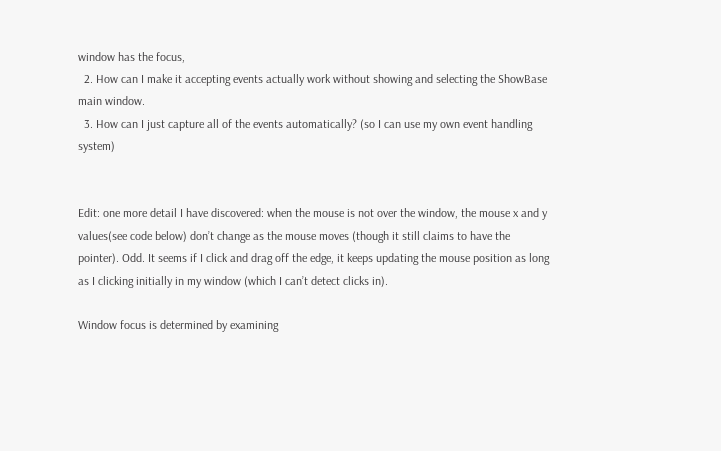window has the focus,
  2. How can I make it accepting events actually work without showing and selecting the ShowBase main window.
  3. How can I just capture all of the events automatically? (so I can use my own event handling system)


Edit: one more detail I have discovered: when the mouse is not over the window, the mouse x and y values(see code below) don’t change as the mouse moves (though it still claims to have the pointer). Odd. It seems if I click and drag off the edge, it keeps updating the mouse position as long as I clicking initially in my window (which I can’t detect clicks in).

Window focus is determined by examining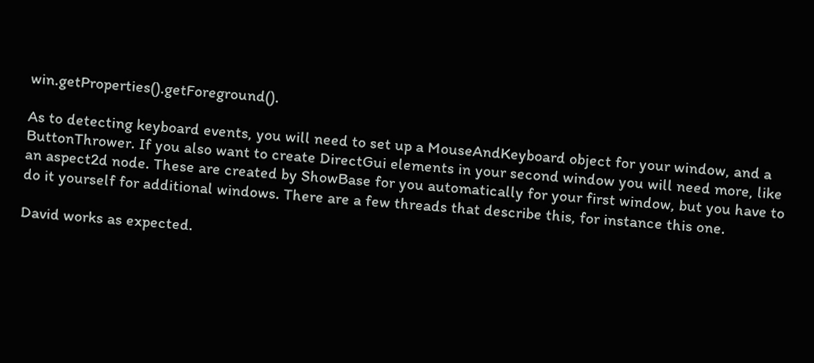win.getProperties().getForeground().

As to detecting keyboard events, you will need to set up a MouseAndKeyboard object for your window, and a ButtonThrower. If you also want to create DirectGui elements in your second window you will need more, like an aspect2d node. These are created by ShowBase for you automatically for your first window, but you have to do it yourself for additional windows. There are a few threads that describe this, for instance this one.

David works as expected.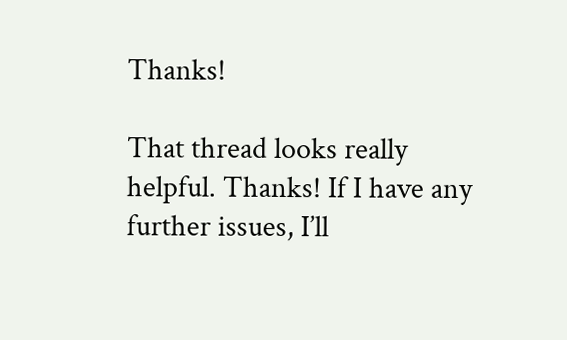Thanks!

That thread looks really helpful. Thanks! If I have any further issues, I’ll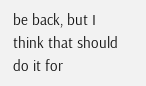be back, but I think that should do it for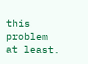this problem at least.